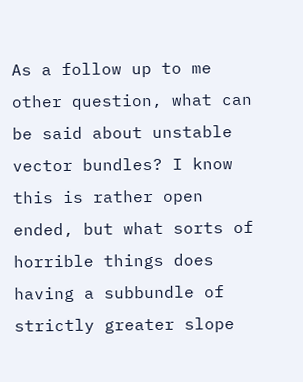As a follow up to me other question, what can be said about unstable vector bundles? I know this is rather open ended, but what sorts of horrible things does having a subbundle of strictly greater slope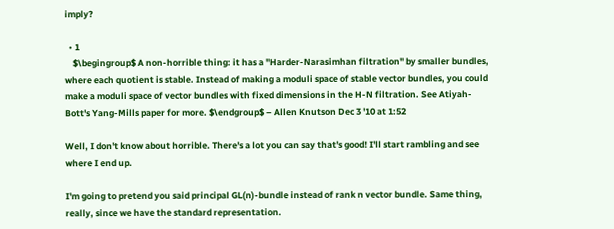imply?

  • 1
    $\begingroup$ A non-horrible thing: it has a "Harder-Narasimhan filtration" by smaller bundles, where each quotient is stable. Instead of making a moduli space of stable vector bundles, you could make a moduli space of vector bundles with fixed dimensions in the H-N filtration. See Atiyah-Bott's Yang-Mills paper for more. $\endgroup$ – Allen Knutson Dec 3 '10 at 1:52

Well, I don't know about horrible. There's a lot you can say that's good! I'll start rambling and see where I end up.

I'm going to pretend you said principal GL(n)-bundle instead of rank n vector bundle. Same thing, really, since we have the standard representation.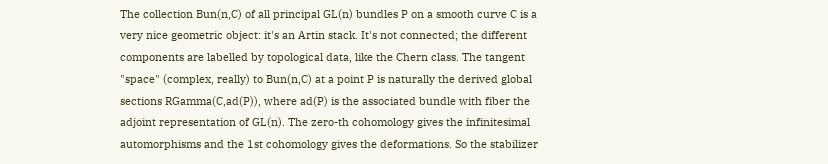The collection Bun(n,C) of all principal GL(n) bundles P on a smooth curve C is a very nice geometric object: it's an Artin stack. It's not connected; the different components are labelled by topological data, like the Chern class. The tangent "space" (complex, really) to Bun(n,C) at a point P is naturally the derived global sections RGamma(C,ad(P)), where ad(P) is the associated bundle with fiber the adjoint representation of GL(n). The zero-th cohomology gives the infinitesimal automorphisms and the 1st cohomology gives the deformations. So the stabilizer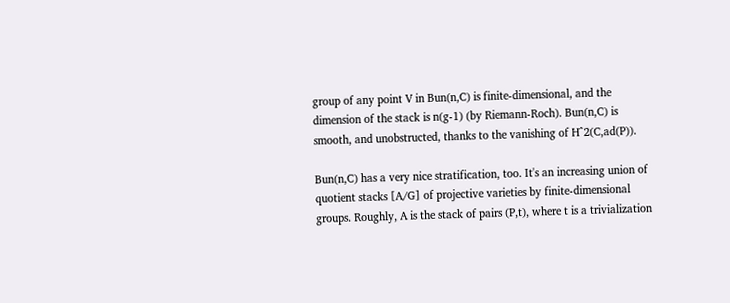group of any point V in Bun(n,C) is finite-dimensional, and the dimension of the stack is n(g-1) (by Riemann-Roch). Bun(n,C) is smooth, and unobstructed, thanks to the vanishing of H^2(C,ad(P)).

Bun(n,C) has a very nice stratification, too. It's an increasing union of quotient stacks [A/G] of projective varieties by finite-dimensional groups. Roughly, A is the stack of pairs (P,t), where t is a trivialization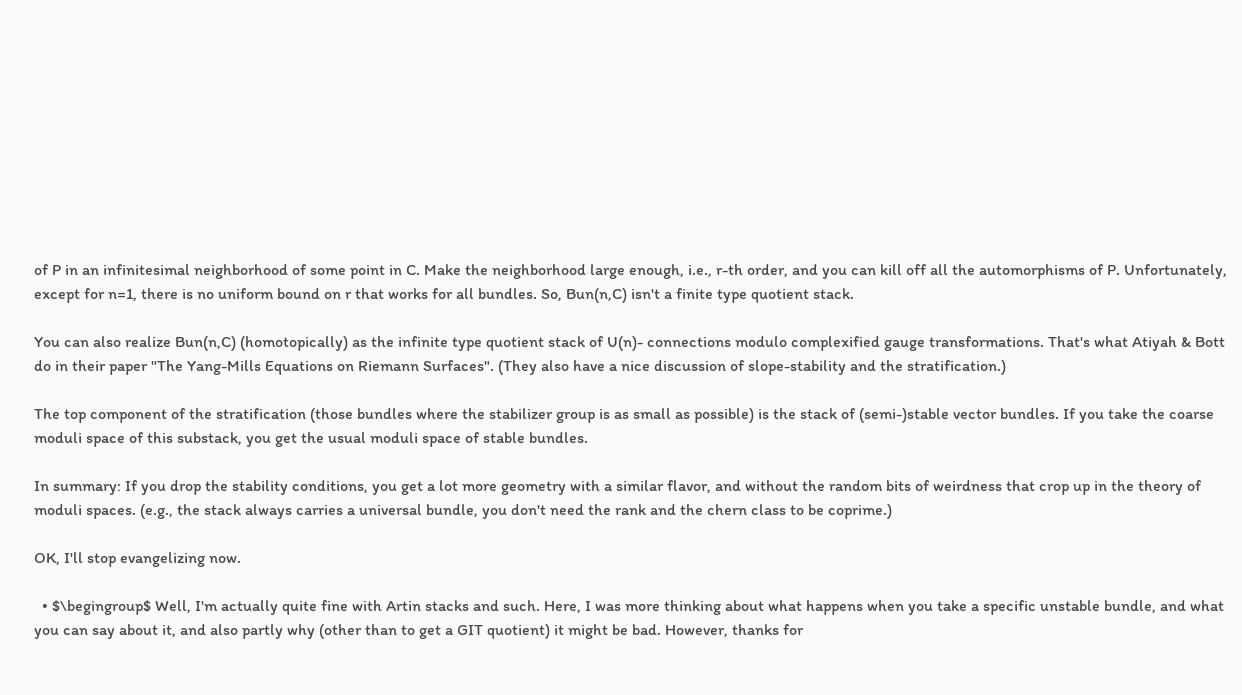of P in an infinitesimal neighborhood of some point in C. Make the neighborhood large enough, i.e., r-th order, and you can kill off all the automorphisms of P. Unfortunately, except for n=1, there is no uniform bound on r that works for all bundles. So, Bun(n,C) isn't a finite type quotient stack.

You can also realize Bun(n,C) (homotopically) as the infinite type quotient stack of U(n)- connections modulo complexified gauge transformations. That's what Atiyah & Bott do in their paper "The Yang-Mills Equations on Riemann Surfaces". (They also have a nice discussion of slope-stability and the stratification.)

The top component of the stratification (those bundles where the stabilizer group is as small as possible) is the stack of (semi-)stable vector bundles. If you take the coarse moduli space of this substack, you get the usual moduli space of stable bundles.

In summary: If you drop the stability conditions, you get a lot more geometry with a similar flavor, and without the random bits of weirdness that crop up in the theory of moduli spaces. (e.g., the stack always carries a universal bundle, you don't need the rank and the chern class to be coprime.)

OK, I'll stop evangelizing now.

  • $\begingroup$ Well, I'm actually quite fine with Artin stacks and such. Here, I was more thinking about what happens when you take a specific unstable bundle, and what you can say about it, and also partly why (other than to get a GIT quotient) it might be bad. However, thanks for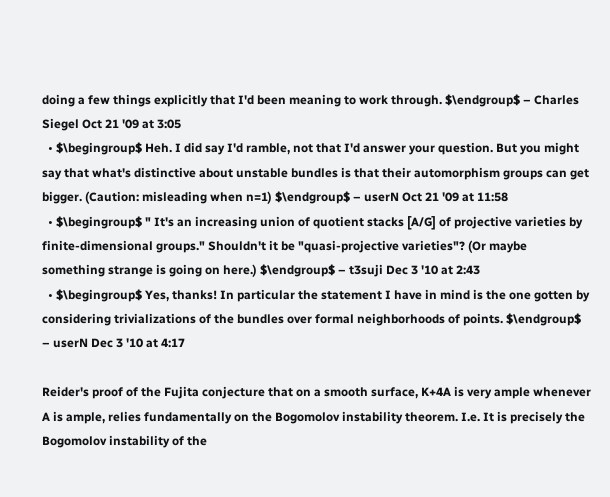doing a few things explicitly that I'd been meaning to work through. $\endgroup$ – Charles Siegel Oct 21 '09 at 3:05
  • $\begingroup$ Heh. I did say I'd ramble, not that I'd answer your question. But you might say that what's distinctive about unstable bundles is that their automorphism groups can get bigger. (Caution: misleading when n=1) $\endgroup$ – userN Oct 21 '09 at 11:58
  • $\begingroup$ " It's an increasing union of quotient stacks [A/G] of projective varieties by finite-dimensional groups." Shouldn't it be "quasi-projective varieties"? (Or maybe something strange is going on here.) $\endgroup$ – t3suji Dec 3 '10 at 2:43
  • $\begingroup$ Yes, thanks! In particular the statement I have in mind is the one gotten by considering trivializations of the bundles over formal neighborhoods of points. $\endgroup$ – userN Dec 3 '10 at 4:17

Reider's proof of the Fujita conjecture that on a smooth surface, K+4A is very ample whenever A is ample, relies fundamentally on the Bogomolov instability theorem. I.e. It is precisely the Bogomolov instability of the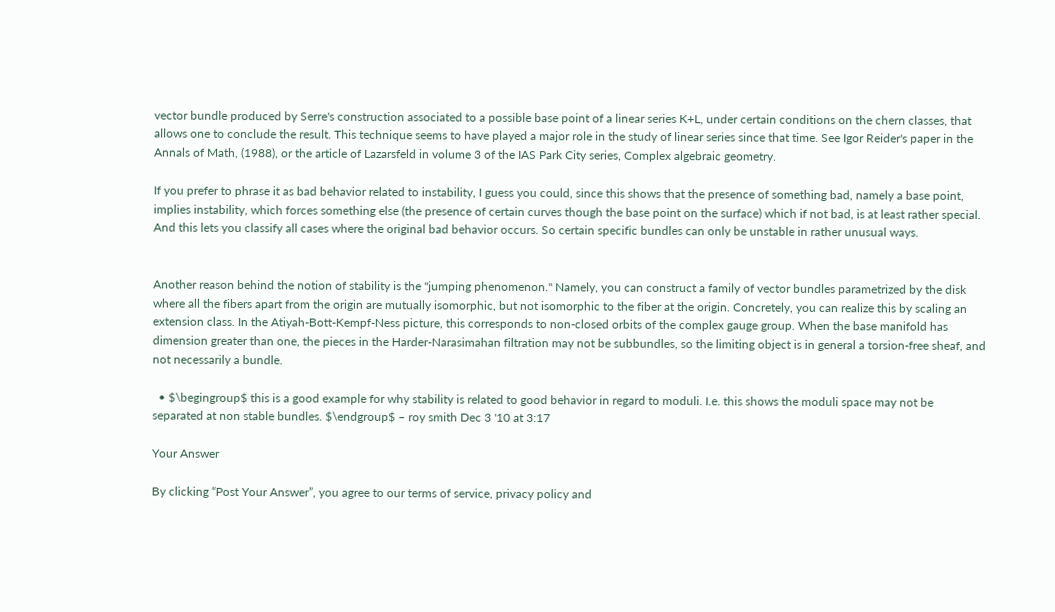vector bundle produced by Serre's construction associated to a possible base point of a linear series K+L, under certain conditions on the chern classes, that allows one to conclude the result. This technique seems to have played a major role in the study of linear series since that time. See Igor Reider's paper in the Annals of Math, (1988), or the article of Lazarsfeld in volume 3 of the IAS Park City series, Complex algebraic geometry.

If you prefer to phrase it as bad behavior related to instability, I guess you could, since this shows that the presence of something bad, namely a base point, implies instability, which forces something else (the presence of certain curves though the base point on the surface) which if not bad, is at least rather special. And this lets you classify all cases where the original bad behavior occurs. So certain specific bundles can only be unstable in rather unusual ways.


Another reason behind the notion of stability is the "jumping phenomenon." Namely, you can construct a family of vector bundles parametrized by the disk where all the fibers apart from the origin are mutually isomorphic, but not isomorphic to the fiber at the origin. Concretely, you can realize this by scaling an extension class. In the Atiyah-Bott-Kempf-Ness picture, this corresponds to non-closed orbits of the complex gauge group. When the base manifold has dimension greater than one, the pieces in the Harder-Narasimahan filtration may not be subbundles, so the limiting object is in general a torsion-free sheaf, and not necessarily a bundle.

  • $\begingroup$ this is a good example for why stability is related to good behavior in regard to moduli. I.e. this shows the moduli space may not be separated at non stable bundles. $\endgroup$ – roy smith Dec 3 '10 at 3:17

Your Answer

By clicking “Post Your Answer”, you agree to our terms of service, privacy policy and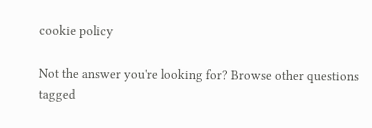cookie policy

Not the answer you're looking for? Browse other questions tagged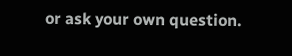or ask your own question.